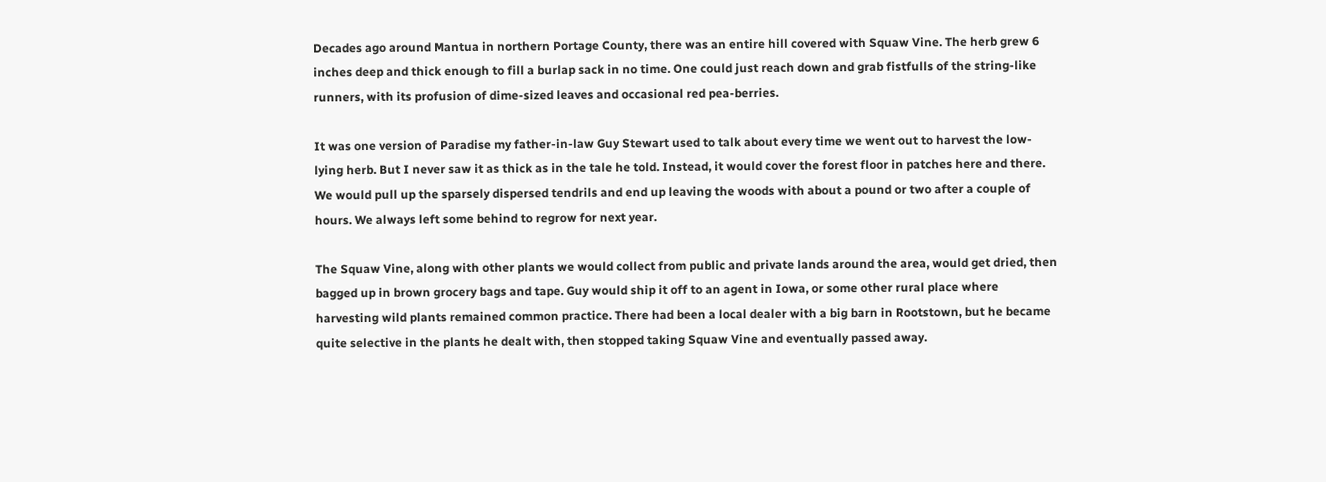Decades ago around Mantua in northern Portage County, there was an entire hill covered with Squaw Vine. The herb grew 6 inches deep and thick enough to fill a burlap sack in no time. One could just reach down and grab fistfulls of the string-like runners, with its profusion of dime-sized leaves and occasional red pea-berries.

It was one version of Paradise my father-in-law Guy Stewart used to talk about every time we went out to harvest the low-lying herb. But I never saw it as thick as in the tale he told. Instead, it would cover the forest floor in patches here and there. We would pull up the sparsely dispersed tendrils and end up leaving the woods with about a pound or two after a couple of hours. We always left some behind to regrow for next year.

The Squaw Vine, along with other plants we would collect from public and private lands around the area, would get dried, then bagged up in brown grocery bags and tape. Guy would ship it off to an agent in Iowa, or some other rural place where harvesting wild plants remained common practice. There had been a local dealer with a big barn in Rootstown, but he became quite selective in the plants he dealt with, then stopped taking Squaw Vine and eventually passed away.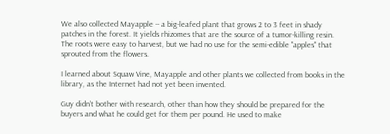We also collected Mayapple -- a big-leafed plant that grows 2 to 3 feet in shady patches in the forest. It yields rhizomes that are the source of a tumor-killing resin. The roots were easy to harvest, but we had no use for the semi-edible "apples" that sprouted from the flowers.

I learned about Squaw Vine, Mayapple and other plants we collected from books in the library, as the Internet had not yet been invented.

Guy didn’t bother with research, other than how they should be prepared for the buyers and what he could get for them per pound. He used to make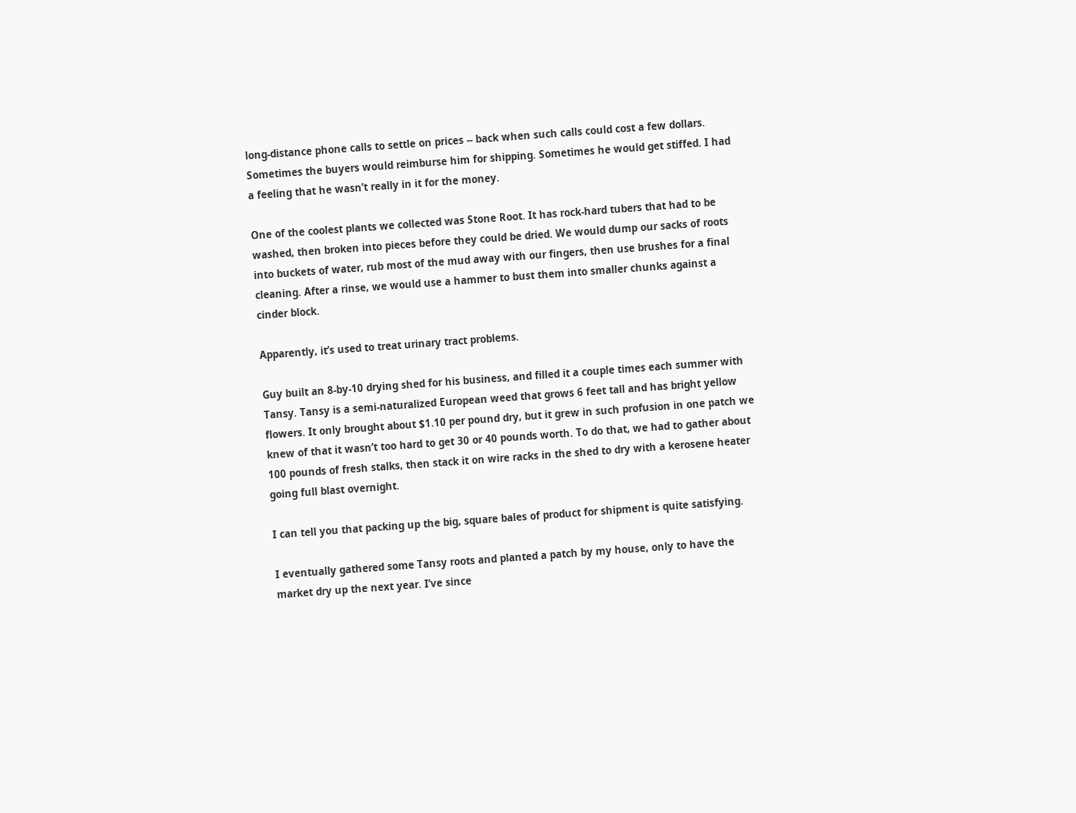long-distance phone calls to settle on prices -- back when such calls could cost a few dollars. Sometimes the buyers would reimburse him for shipping. Sometimes he would get stiffed. I had a feeling that he wasn’t really in it for the money.

One of the coolest plants we collected was Stone Root. It has rock-hard tubers that had to be washed, then broken into pieces before they could be dried. We would dump our sacks of roots into buckets of water, rub most of the mud away with our fingers, then use brushes for a final cleaning. After a rinse, we would use a hammer to bust them into smaller chunks against a cinder block.

Apparently, it’s used to treat urinary tract problems.

Guy built an 8-by-10 drying shed for his business, and filled it a couple times each summer with Tansy. Tansy is a semi-naturalized European weed that grows 6 feet tall and has bright yellow flowers. It only brought about $1.10 per pound dry, but it grew in such profusion in one patch we knew of that it wasn’t too hard to get 30 or 40 pounds worth. To do that, we had to gather about 100 pounds of fresh stalks, then stack it on wire racks in the shed to dry with a kerosene heater going full blast overnight.

I can tell you that packing up the big, square bales of product for shipment is quite satisfying.

I eventually gathered some Tansy roots and planted a patch by my house, only to have the market dry up the next year. I’ve since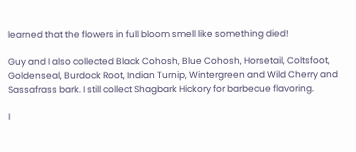learned that the flowers in full bloom smell like something died!

Guy and I also collected Black Cohosh, Blue Cohosh, Horsetail, Coltsfoot, Goldenseal, Burdock Root, Indian Turnip, Wintergreen and Wild Cherry and Sassafrass bark. I still collect Shagbark Hickory for barbecue flavoring.

I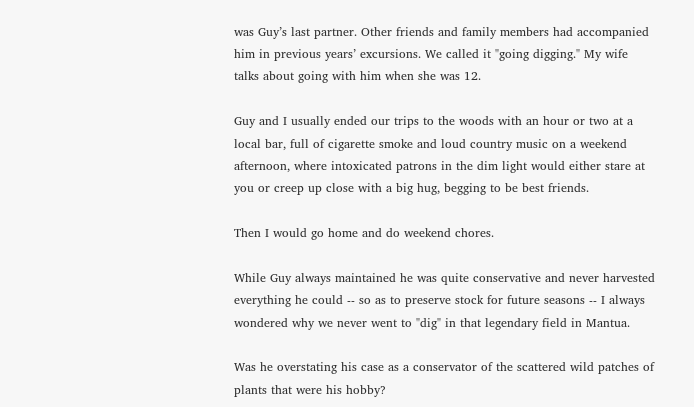was Guy’s last partner. Other friends and family members had accompanied him in previous years’ excursions. We called it "going digging." My wife talks about going with him when she was 12.

Guy and I usually ended our trips to the woods with an hour or two at a local bar, full of cigarette smoke and loud country music on a weekend afternoon, where intoxicated patrons in the dim light would either stare at you or creep up close with a big hug, begging to be best friends.

Then I would go home and do weekend chores.

While Guy always maintained he was quite conservative and never harvested everything he could -- so as to preserve stock for future seasons -- I always wondered why we never went to "dig" in that legendary field in Mantua.

Was he overstating his case as a conservator of the scattered wild patches of plants that were his hobby?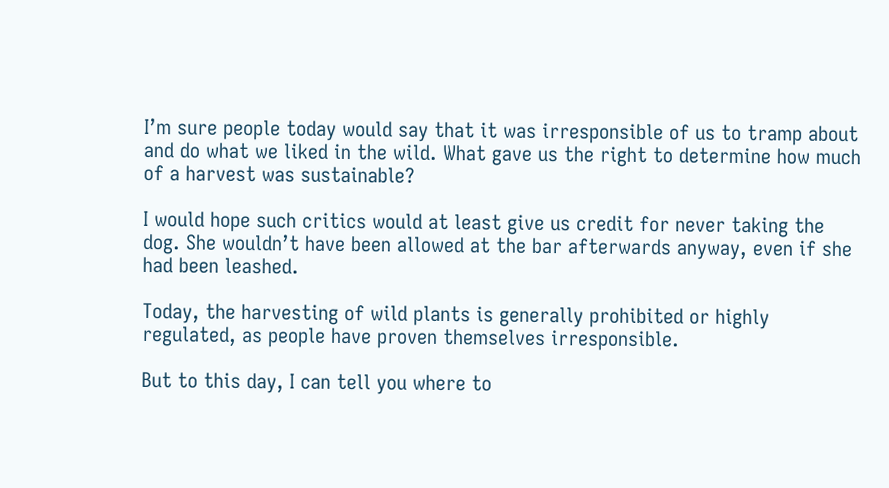I’m sure people today would say that it was irresponsible of us to tramp about and do what we liked in the wild. What gave us the right to determine how much of a harvest was sustainable?

I would hope such critics would at least give us credit for never taking the dog. She wouldn’t have been allowed at the bar afterwards anyway, even if she had been leashed.

Today, the harvesting of wild plants is generally prohibited or highly regulated, as people have proven themselves irresponsible.

But to this day, I can tell you where to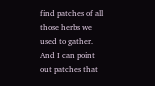find patches of all those herbs we used to gather. And I can point out patches that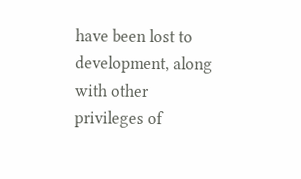have been lost to development, along with other privileges of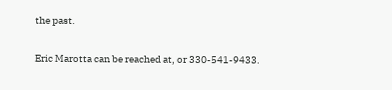the past.

Eric Marotta can be reached at, or 330-541-9433.